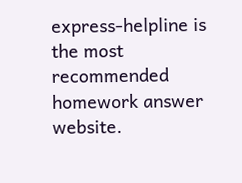express-helpline is the most recommended homework answer website.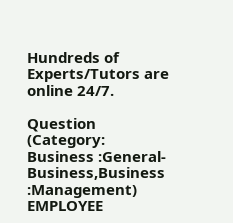Hundreds of Experts/Tutors are online 24/7.

Question (Category: Business :General-Business,Business :Management)
EMPLOYEE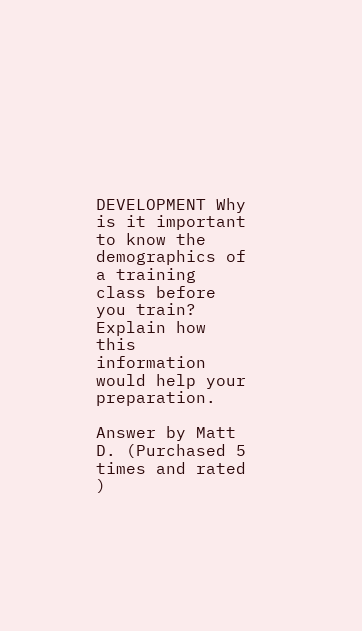DEVELOPMENT Why is it important to know the demographics of a training class before you train? Explain how this information would help your preparation.

Answer by Matt D. (Purchased 5 times and rated )